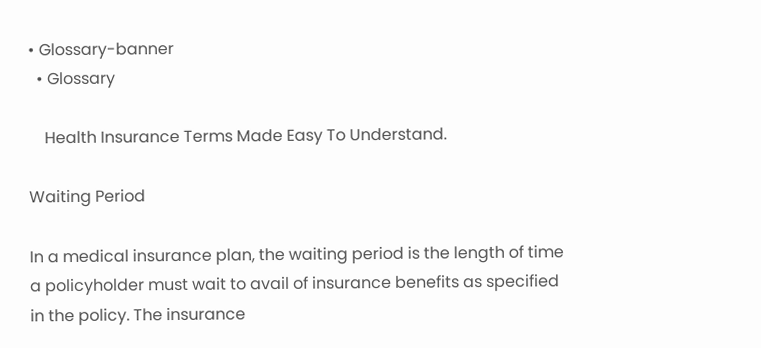• Glossary-banner
  • Glossary

    Health Insurance Terms Made Easy To Understand.

Waiting Period

In a medical insurance plan, the waiting period is the length of time a policyholder must wait to avail of insurance benefits as specified in the policy. The insurance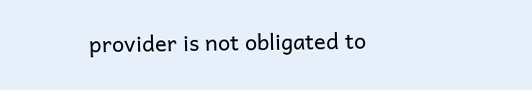provider is not obligated to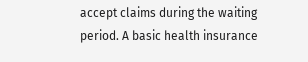accept claims during the waiting period. A basic health insurance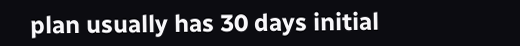plan usually has 30 days initial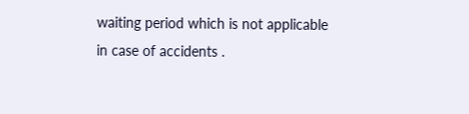waiting period which is not applicable in case of accidents .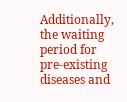Additionally, the waiting period for pre-existing diseases and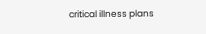critical illness plans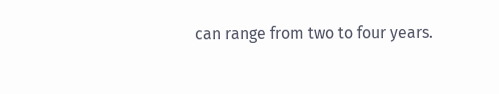can range from two to four years.